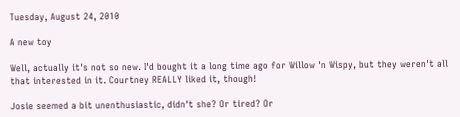Tuesday, August 24, 2010

A new toy

Well, actually it's not so new. I'd bought it a long time ago for Willow 'n Wispy, but they weren't all that interested in it. Courtney REALLY liked it, though!

Josie seemed a bit unenthusiastic, didn't she? Or tired? Or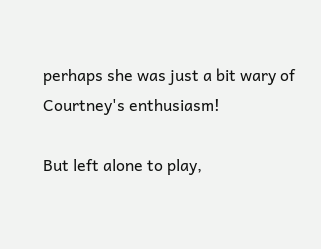perhaps she was just a bit wary of Courtney's enthusiasm!

But left alone to play,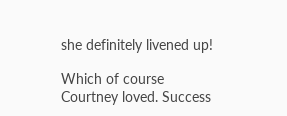she definitely livened up!

Which of course Courtney loved. Success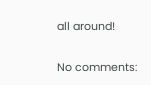all around!

No comments: